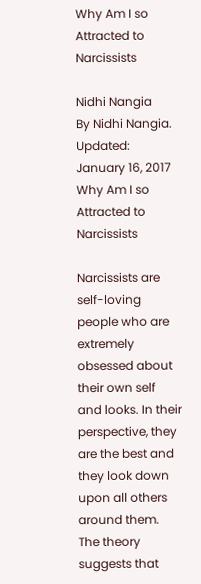Why Am I so Attracted to Narcissists

Nidhi Nangia
By Nidhi Nangia. Updated: January 16, 2017
Why Am I so Attracted to Narcissists

Narcissists are self-loving people who are extremely obsessed about their own self and looks. In their perspective, they are the best and they look down upon all others around them. The theory suggests that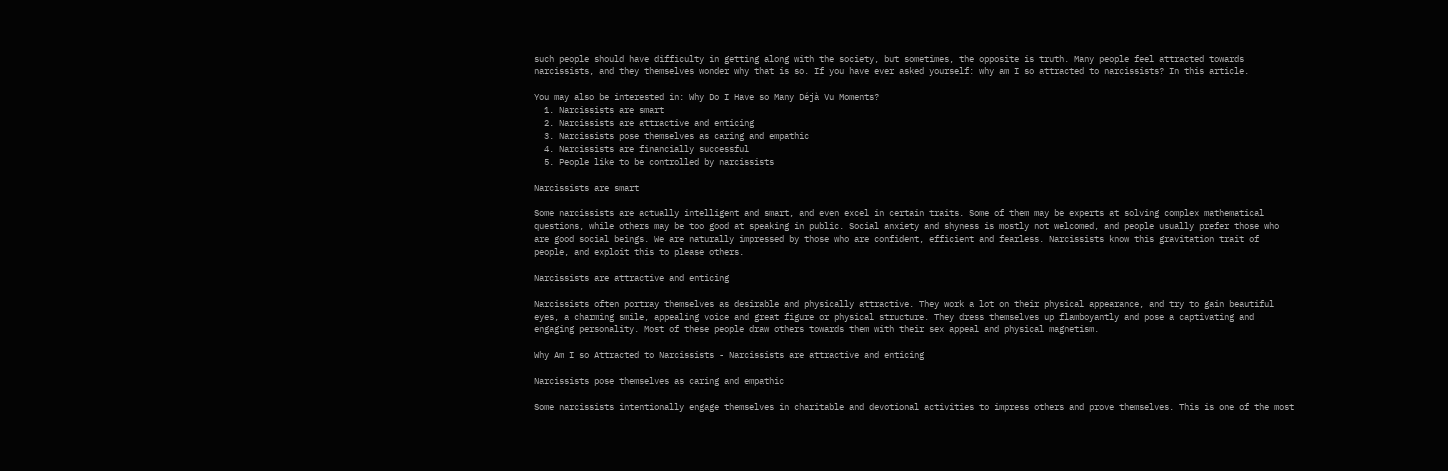such people should have difficulty in getting along with the society, but sometimes, the opposite is truth. Many people feel attracted towards narcissists, and they themselves wonder why that is so. If you have ever asked yourself: why am I so attracted to narcissists? In this article.

You may also be interested in: Why Do I Have so Many Déjà Vu Moments?
  1. Narcissists are smart
  2. Narcissists are attractive and enticing
  3. Narcissists pose themselves as caring and empathic
  4. Narcissists are financially successful
  5. People like to be controlled by narcissists

Narcissists are smart

Some narcissists are actually intelligent and smart, and even excel in certain traits. Some of them may be experts at solving complex mathematical questions, while others may be too good at speaking in public. Social anxiety and shyness is mostly not welcomed, and people usually prefer those who are good social beings. We are naturally impressed by those who are confident, efficient and fearless. Narcissists know this gravitation trait of people, and exploit this to please others.

Narcissists are attractive and enticing

Narcissists often portray themselves as desirable and physically attractive. They work a lot on their physical appearance, and try to gain beautiful eyes, a charming smile, appealing voice and great figure or physical structure. They dress themselves up flamboyantly and pose a captivating and engaging personality. Most of these people draw others towards them with their sex appeal and physical magnetism.

Why Am I so Attracted to Narcissists - Narcissists are attractive and enticing

Narcissists pose themselves as caring and empathic

Some narcissists intentionally engage themselves in charitable and devotional activities to impress others and prove themselves. This is one of the most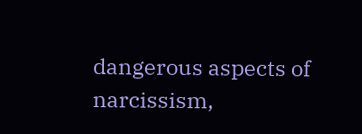dangerous aspects of narcissism,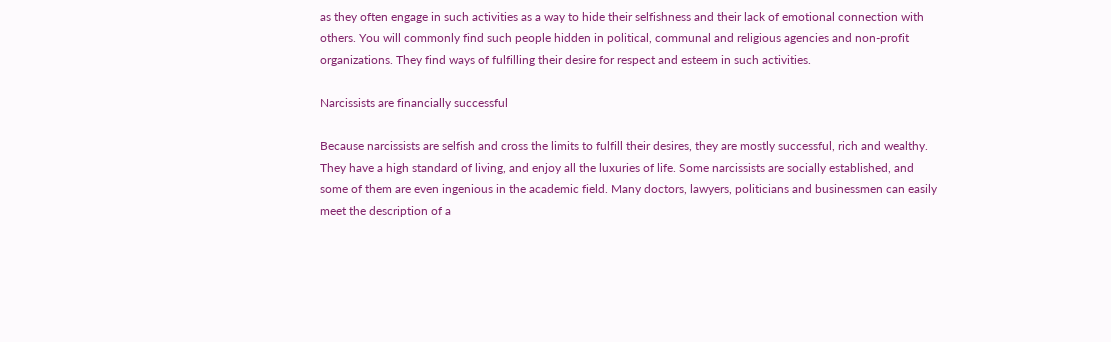as they often engage in such activities as a way to hide their selfishness and their lack of emotional connection with others. You will commonly find such people hidden in political, communal and religious agencies and non-profit organizations. They find ways of fulfilling their desire for respect and esteem in such activities.

Narcissists are financially successful

Because narcissists are selfish and cross the limits to fulfill their desires, they are mostly successful, rich and wealthy. They have a high standard of living, and enjoy all the luxuries of life. Some narcissists are socially established, and some of them are even ingenious in the academic field. Many doctors, lawyers, politicians and businessmen can easily meet the description of a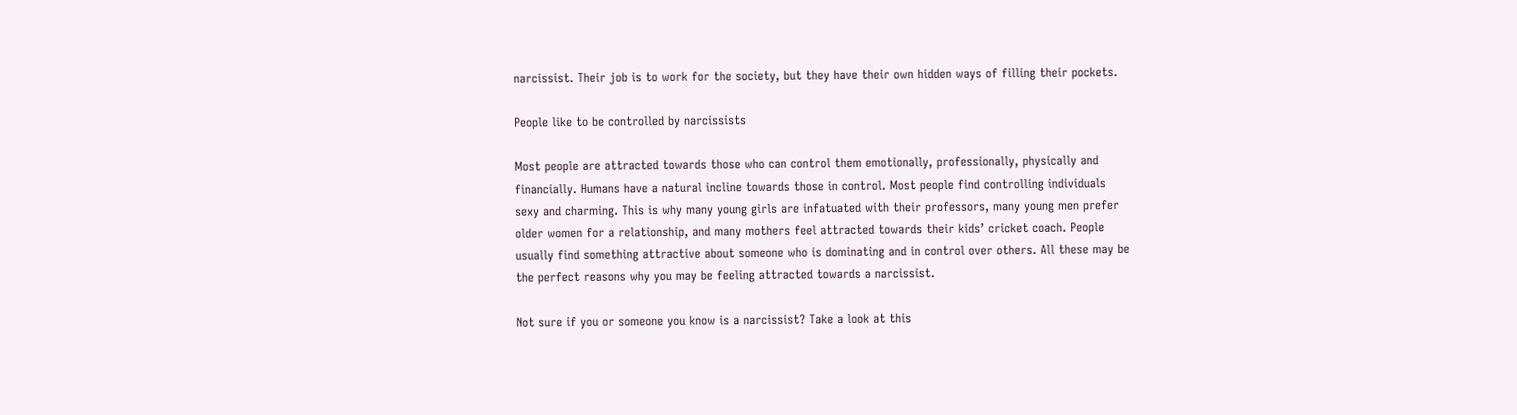narcissist. Their job is to work for the society, but they have their own hidden ways of filling their pockets.

People like to be controlled by narcissists

Most people are attracted towards those who can control them emotionally, professionally, physically and financially. Humans have a natural incline towards those in control. Most people find controlling individuals sexy and charming. This is why many young girls are infatuated with their professors, many young men prefer older women for a relationship, and many mothers feel attracted towards their kids’ cricket coach. People usually find something attractive about someone who is dominating and in control over others. All these may be the perfect reasons why you may be feeling attracted towards a narcissist.

Not sure if you or someone you know is a narcissist? Take a look at this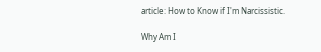article: How to Know if I'm Narcissistic.

Why Am I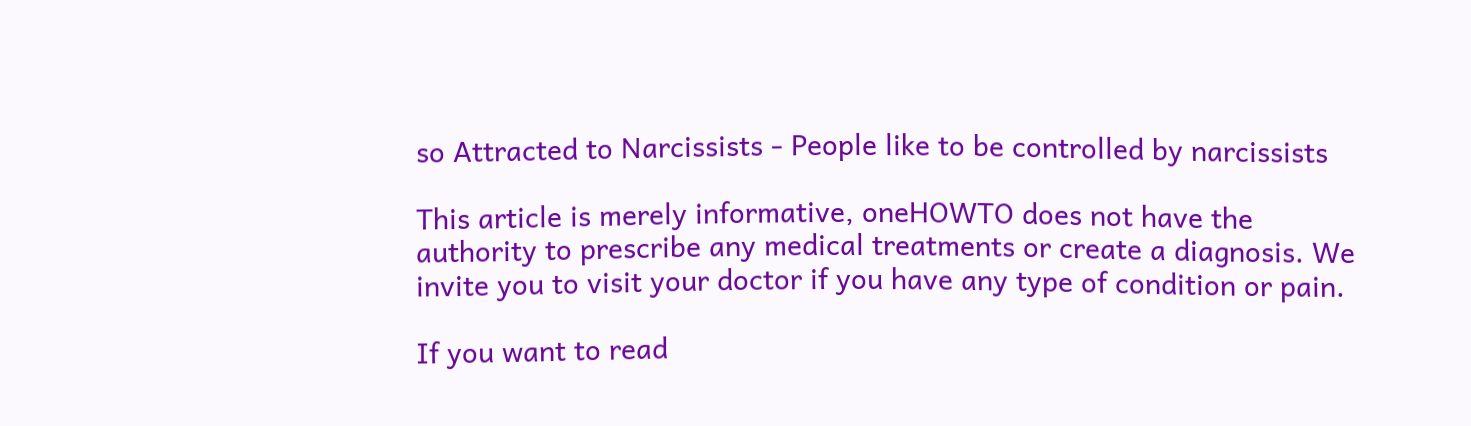so Attracted to Narcissists - People like to be controlled by narcissists

This article is merely informative, oneHOWTO does not have the authority to prescribe any medical treatments or create a diagnosis. We invite you to visit your doctor if you have any type of condition or pain.

If you want to read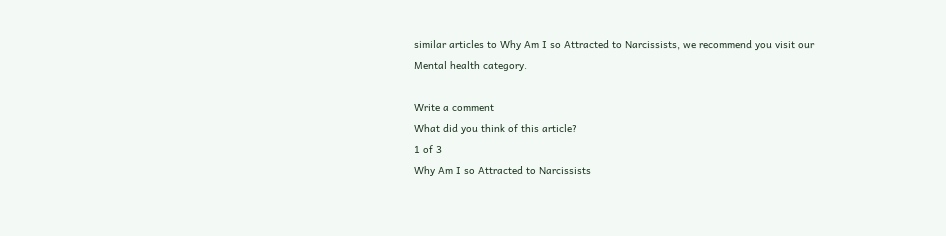similar articles to Why Am I so Attracted to Narcissists, we recommend you visit our Mental health category.

Write a comment
What did you think of this article?
1 of 3
Why Am I so Attracted to Narcissists